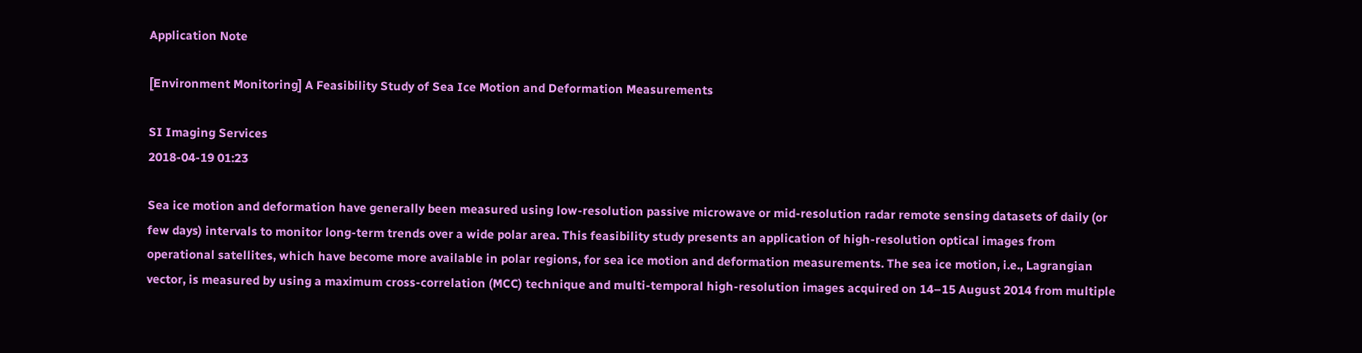Application Note

[Environment Monitoring] A Feasibility Study of Sea Ice Motion and Deformation Measurements

SI Imaging Services
2018-04-19 01:23

Sea ice motion and deformation have generally been measured using low-resolution passive microwave or mid-resolution radar remote sensing datasets of daily (or few days) intervals to monitor long-term trends over a wide polar area. This feasibility study presents an application of high-resolution optical images from operational satellites, which have become more available in polar regions, for sea ice motion and deformation measurements. The sea ice motion, i.e., Lagrangian vector, is measured by using a maximum cross-correlation (MCC) technique and multi-temporal high-resolution images acquired on 14–15 August 2014 from multiple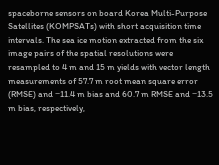spaceborne sensors on board Korea Multi-Purpose Satellites (KOMPSATs) with short acquisition time intervals. The sea ice motion extracted from the six image pairs of the spatial resolutions were resampled to 4 m and 15 m yields with vector length measurements of 57.7 m root mean square error (RMSE) and −11.4 m bias and 60.7 m RMSE and −13.5 m bias, respectively,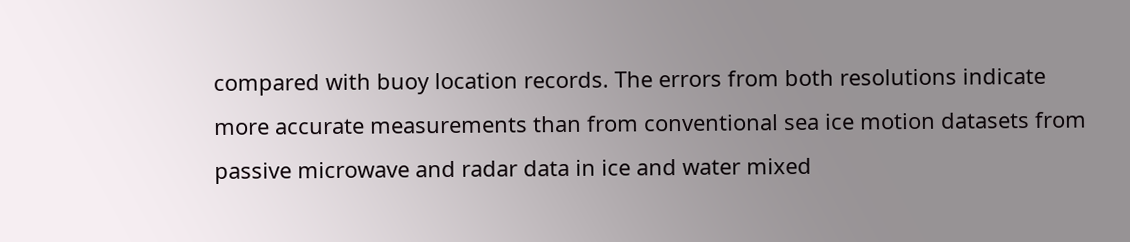compared with buoy location records. The errors from both resolutions indicate more accurate measurements than from conventional sea ice motion datasets from passive microwave and radar data in ice and water mixed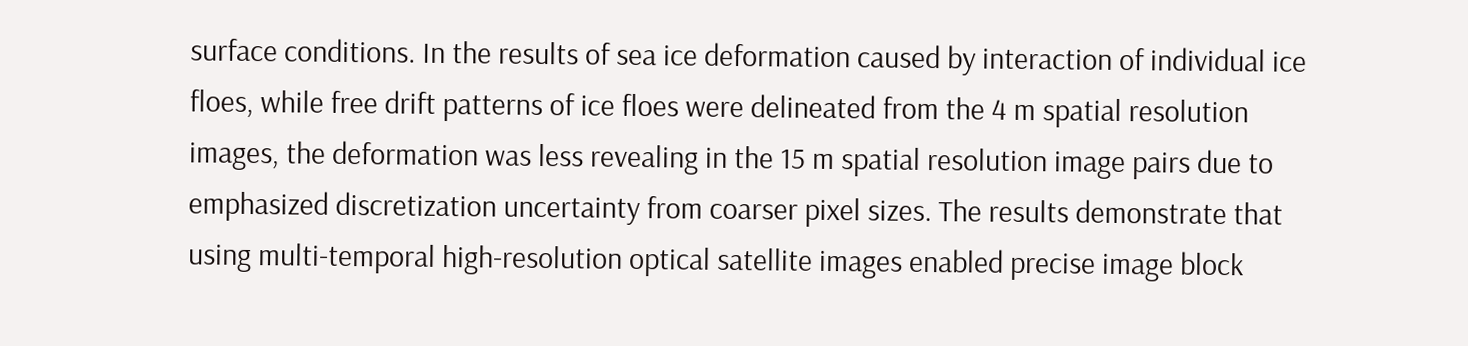surface conditions. In the results of sea ice deformation caused by interaction of individual ice floes, while free drift patterns of ice floes were delineated from the 4 m spatial resolution images, the deformation was less revealing in the 15 m spatial resolution image pairs due to emphasized discretization uncertainty from coarser pixel sizes. The results demonstrate that using multi-temporal high-resolution optical satellite images enabled precise image block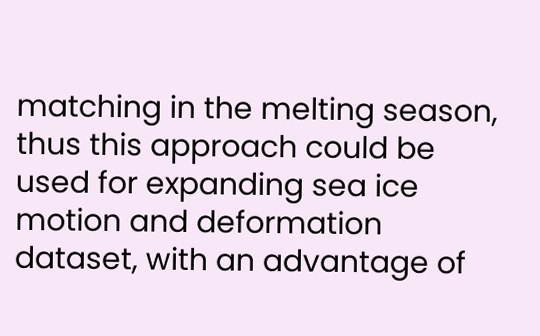matching in the melting season, thus this approach could be used for expanding sea ice motion and deformation dataset, with an advantage of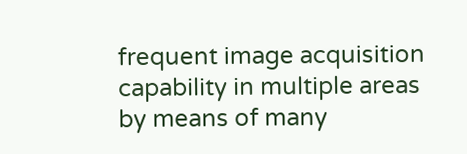frequent image acquisition capability in multiple areas by means of many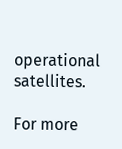operational satellites.

For more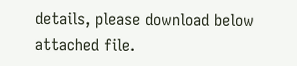details, please download below attached file.